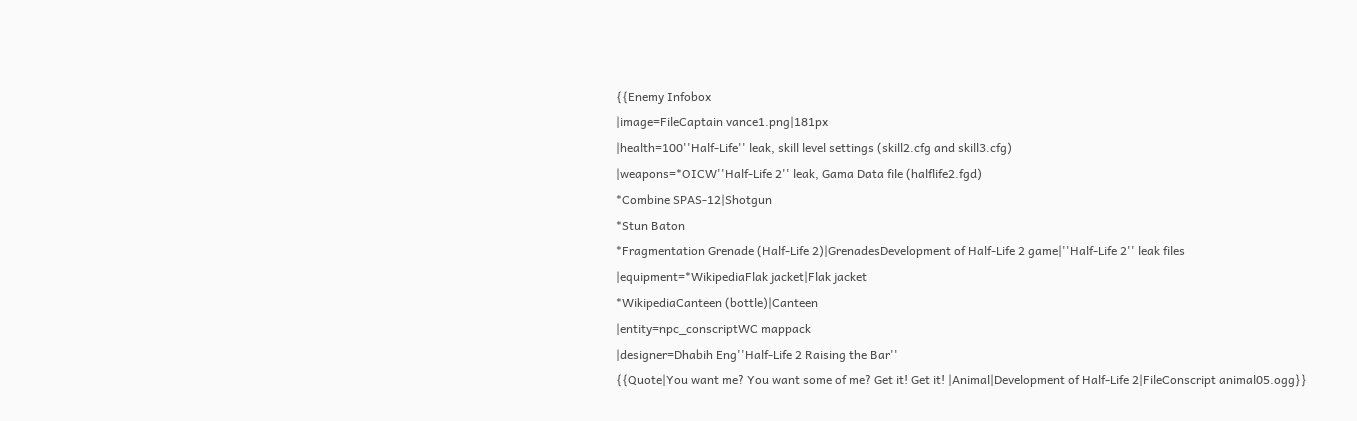{{Enemy Infobox
|image=FileCaptain vance1.png|181px
|health=100''Half-Life'' leak, skill level settings (skill2.cfg and skill3.cfg)
|weapons=*OICW''Half-Life 2'' leak, Gama Data file (halflife2.fgd)
*Combine SPAS-12|Shotgun
*Stun Baton
*Fragmentation Grenade (Half-Life 2)|GrenadesDevelopment of Half-Life 2 game|''Half-Life 2'' leak files
|equipment=*WikipediaFlak jacket|Flak jacket
*WikipediaCanteen (bottle)|Canteen
|entity=npc_conscriptWC mappack
|designer=Dhabih Eng''Half-Life 2 Raising the Bar''
{{Quote|You want me? You want some of me? Get it! Get it! |Animal|Development of Half-Life 2|FileConscript animal05.ogg}}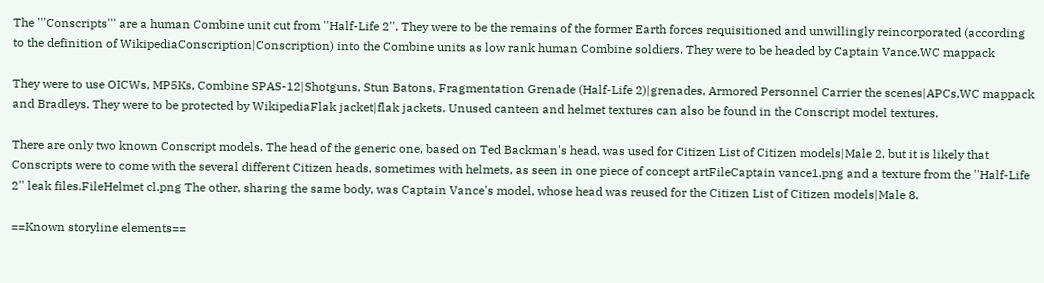The '''Conscripts''' are a human Combine unit cut from ''Half-Life 2''. They were to be the remains of the former Earth forces requisitioned and unwillingly reincorporated (according to the definition of WikipediaConscription|Conscription) into the Combine units as low rank human Combine soldiers. They were to be headed by Captain Vance.WC mappack

They were to use OICWs, MP5Ks, Combine SPAS-12|Shotguns, Stun Batons, Fragmentation Grenade (Half-Life 2)|grenades, Armored Personnel Carrier the scenes|APCs,WC mappack and Bradleys. They were to be protected by WikipediaFlak jacket|flak jackets. Unused canteen and helmet textures can also be found in the Conscript model textures.

There are only two known Conscript models. The head of the generic one, based on Ted Backman's head, was used for Citizen List of Citizen models|Male 2, but it is likely that Conscripts were to come with the several different Citizen heads, sometimes with helmets, as seen in one piece of concept artFileCaptain vance1.png and a texture from the ''Half-Life 2'' leak files.FileHelmet cl.png The other, sharing the same body, was Captain Vance's model, whose head was reused for the Citizen List of Citizen models|Male 8.

==Known storyline elements==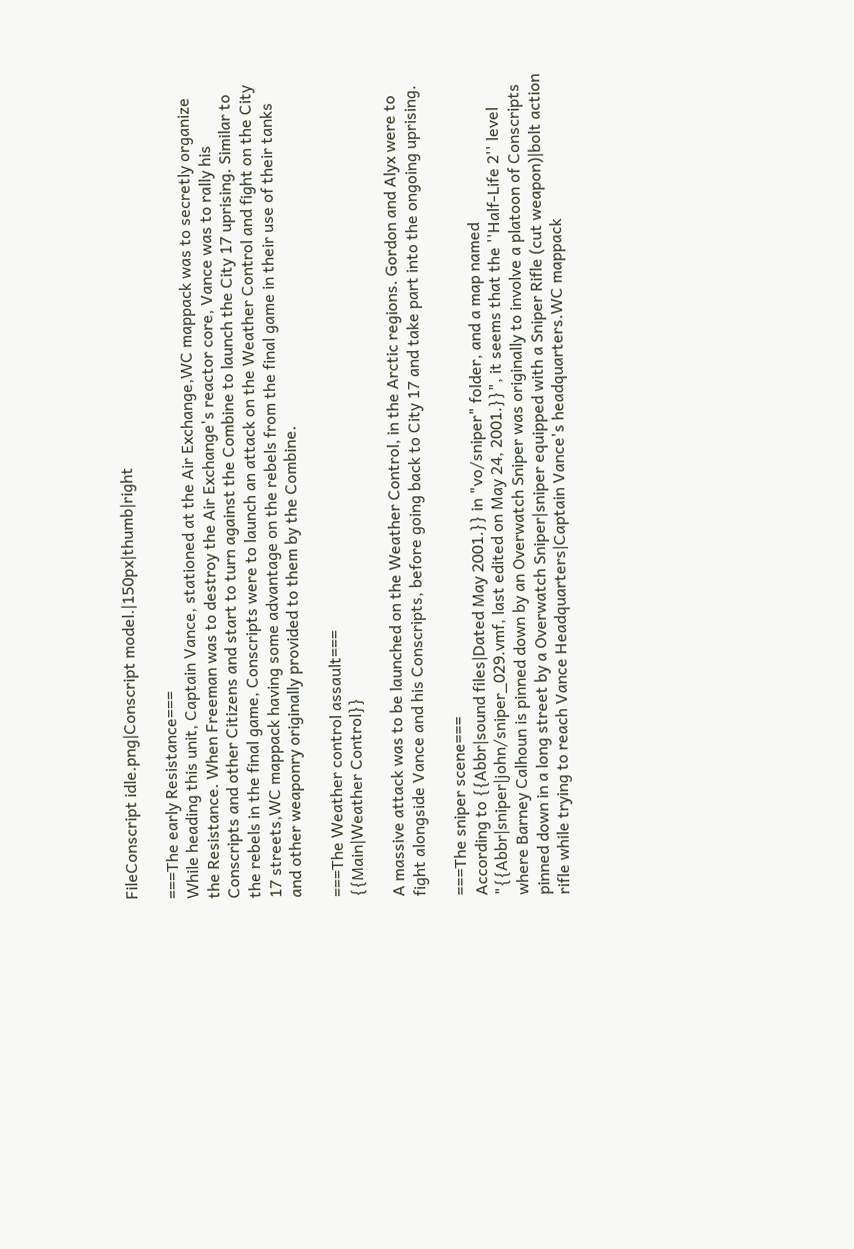FileConscript idle.png|Conscript model.|150px|thumb|right

===The early Resistance===
While heading this unit, Captain Vance, stationed at the Air Exchange,WC mappack was to secretly organize the Resistance. When Freeman was to destroy the Air Exchange's reactor core, Vance was to rally his Conscripts and other Citizens and start to turn against the Combine to launch the City 17 uprising. Similar to the rebels in the final game, Conscripts were to launch an attack on the Weather Control and fight on the City 17 streets,WC mappack having some advantage on the rebels from the final game in their use of their tanks and other weaponry originally provided to them by the Combine.

===The Weather control assault===
{{Main|Weather Control}}

A massive attack was to be launched on the Weather Control, in the Arctic regions. Gordon and Alyx were to fight alongside Vance and his Conscripts, before going back to City 17 and take part into the ongoing uprising.

===The sniper scene===
According to {{Abbr|sound files|Dated May 2001.}} in "vo/sniper" folder, and a map named "{{Abbr|sniper|john/sniper_029.vmf, last edited on May 24, 2001.}}", it seems that the ''Half-Life 2'' level where Barney Calhoun is pinned down by an Overwatch Sniper was originally to involve a platoon of Conscripts pinned down in a long street by a Overwatch Sniper|sniper equipped with a Sniper Rifle (cut weapon)|bolt action rifle while trying to reach Vance Headquarters|Captain Vance's headquarters.WC mappack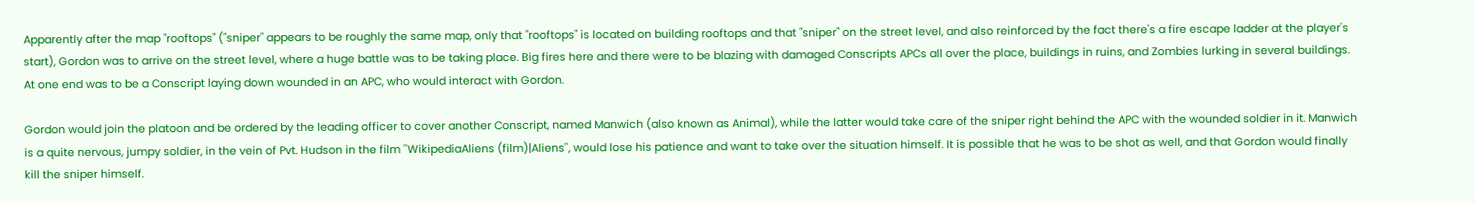Apparently after the map "rooftops" ("sniper" appears to be roughly the same map, only that "rooftops" is located on building rooftops and that "sniper" on the street level, and also reinforced by the fact there's a fire escape ladder at the player's start), Gordon was to arrive on the street level, where a huge battle was to be taking place. Big fires here and there were to be blazing with damaged Conscripts APCs all over the place, buildings in ruins, and Zombies lurking in several buildings. At one end was to be a Conscript laying down wounded in an APC, who would interact with Gordon.

Gordon would join the platoon and be ordered by the leading officer to cover another Conscript, named Manwich (also known as Animal), while the latter would take care of the sniper right behind the APC with the wounded soldier in it. Manwich is a quite nervous, jumpy soldier, in the vein of Pvt. Hudson in the film ''WikipediaAliens (film)|Aliens'', would lose his patience and want to take over the situation himself. It is possible that he was to be shot as well, and that Gordon would finally kill the sniper himself.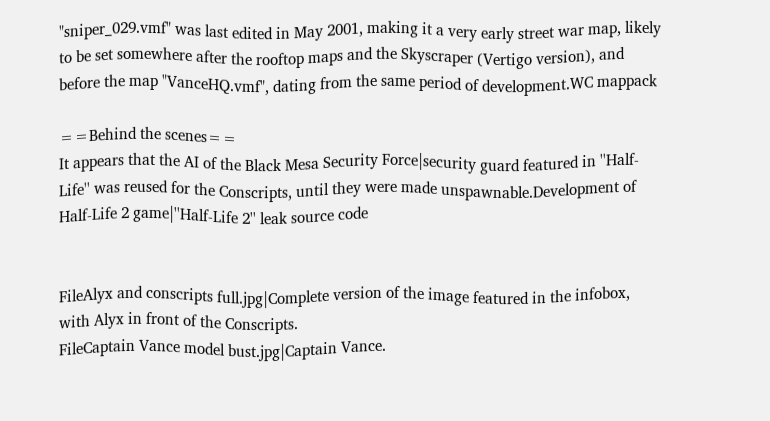"sniper_029.vmf" was last edited in May 2001, making it a very early street war map, likely to be set somewhere after the rooftop maps and the Skyscraper (Vertigo version), and before the map "VanceHQ.vmf", dating from the same period of development.WC mappack

==Behind the scenes==
It appears that the AI of the Black Mesa Security Force|security guard featured in ''Half-Life'' was reused for the Conscripts, until they were made unspawnable.Development of Half-Life 2 game|''Half-Life 2'' leak source code


FileAlyx and conscripts full.jpg|Complete version of the image featured in the infobox, with Alyx in front of the Conscripts.
FileCaptain Vance model bust.jpg|Captain Vance.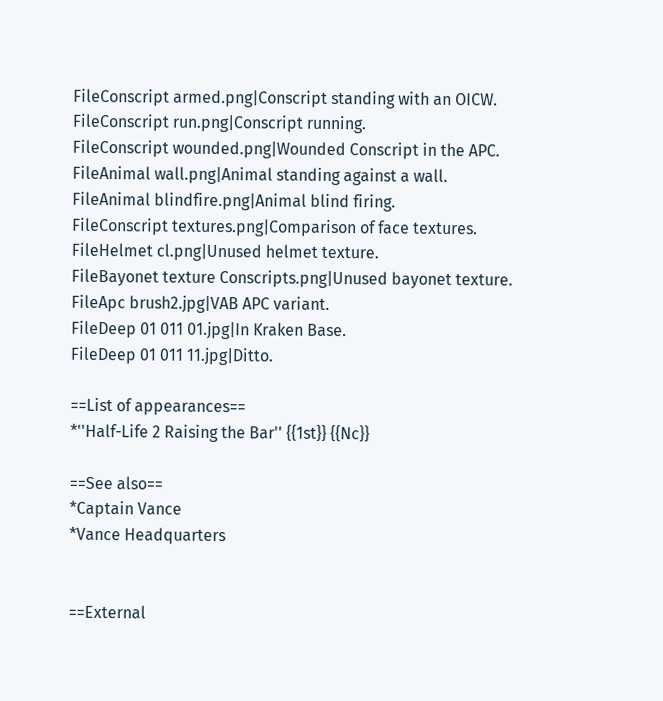FileConscript armed.png|Conscript standing with an OICW.
FileConscript run.png|Conscript running.
FileConscript wounded.png|Wounded Conscript in the APC.
FileAnimal wall.png|Animal standing against a wall.
FileAnimal blindfire.png|Animal blind firing.
FileConscript textures.png|Comparison of face textures.
FileHelmet cl.png|Unused helmet texture.
FileBayonet texture Conscripts.png|Unused bayonet texture.
FileApc brush2.jpg|VAB APC variant.
FileDeep 01 011 01.jpg|In Kraken Base.
FileDeep 01 011 11.jpg|Ditto.

==List of appearances==
*''Half-Life 2 Raising the Bar'' {{1st}} {{Nc}}

==See also==
*Captain Vance
*Vance Headquarters


==External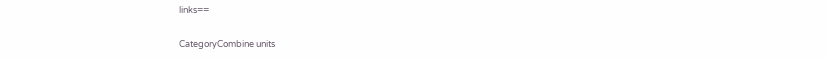links==

CategoryCombine units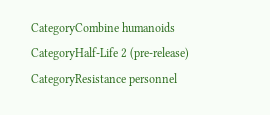CategoryCombine humanoids
CategoryHalf-Life 2 (pre-release)
CategoryResistance personnel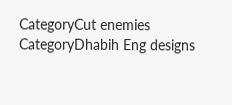CategoryCut enemies
CategoryDhabih Eng designs